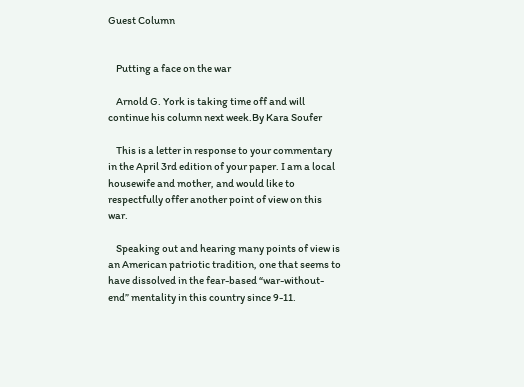Guest Column


    Putting a face on the war

    Arnold G. York is taking time off and will continue his column next week.By Kara Soufer

    This is a letter in response to your commentary in the April 3rd edition of your paper. I am a local housewife and mother, and would like to respectfully offer another point of view on this war.

    Speaking out and hearing many points of view is an American patriotic tradition, one that seems to have dissolved in the fear-based “war-without-end” mentality in this country since 9-11.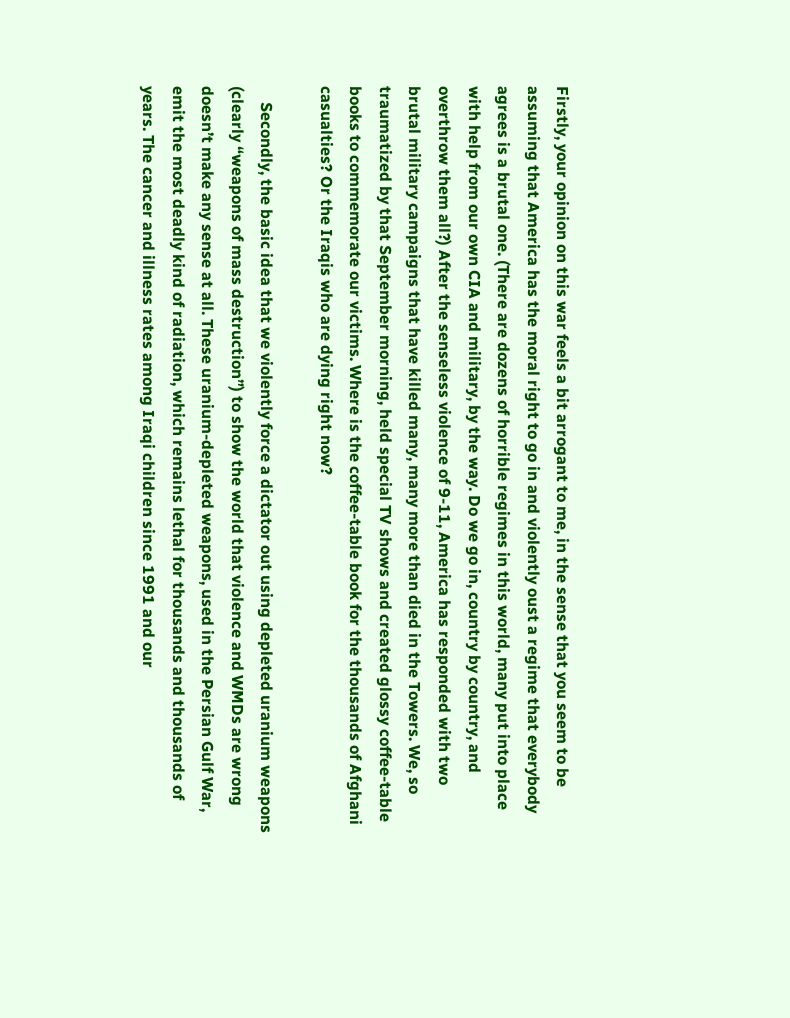Firstly, your opinion on this war feels a bit arrogant to me, in the sense that you seem to be assuming that America has the moral right to go in and violently oust a regime that everybody agrees is a brutal one. (There are dozens of horrible regimes in this world, many put into place with help from our own CIA and military, by the way. Do we go in, country by country, and overthrow them all?) After the senseless violence of 9-11, America has responded with two brutal military campaigns that have killed many, many more than died in the Towers. We, so traumatized by that September morning, held special TV shows and created glossy coffee-table books to commemorate our victims. Where is the coffee-table book for the thousands of Afghani casualties? Or the Iraqis who are dying right now?

    Secondly, the basic idea that we violently force a dictator out using depleted uranium weapons (clearly “weapons of mass destruction”) to show the world that violence and WMDs are wrong doesn’t make any sense at all. These uranium-depleted weapons, used in the Persian Gulf War, emit the most deadly kind of radiation, which remains lethal for thousands and thousands of years. The cancer and illness rates among Iraqi children since 1991 and our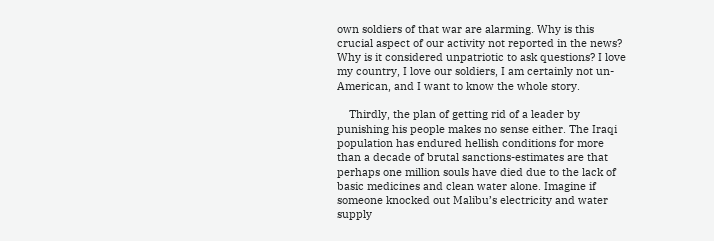own soldiers of that war are alarming. Why is this crucial aspect of our activity not reported in the news? Why is it considered unpatriotic to ask questions? I love my country, I love our soldiers, I am certainly not un-American, and I want to know the whole story.

    Thirdly, the plan of getting rid of a leader by punishing his people makes no sense either. The Iraqi population has endured hellish conditions for more than a decade of brutal sanctions-estimates are that perhaps one million souls have died due to the lack of basic medicines and clean water alone. Imagine if someone knocked out Malibu’s electricity and water supply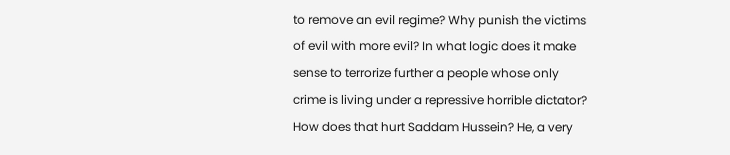to remove an evil regime? Why punish the victims of evil with more evil? In what logic does it make sense to terrorize further a people whose only crime is living under a repressive horrible dictator? How does that hurt Saddam Hussein? He, a very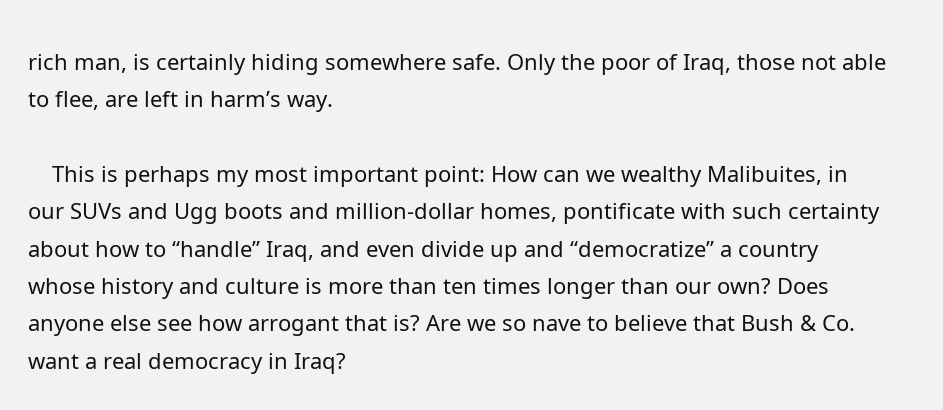rich man, is certainly hiding somewhere safe. Only the poor of Iraq, those not able to flee, are left in harm’s way.

    This is perhaps my most important point: How can we wealthy Malibuites, in our SUVs and Ugg boots and million-dollar homes, pontificate with such certainty about how to “handle” Iraq, and even divide up and “democratize” a country whose history and culture is more than ten times longer than our own? Does anyone else see how arrogant that is? Are we so nave to believe that Bush & Co. want a real democracy in Iraq?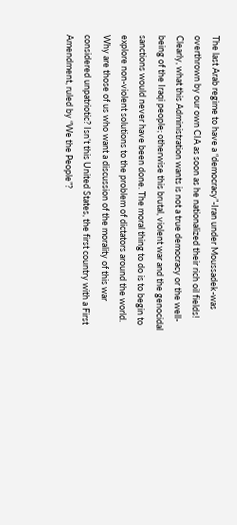The last Arab regime to have a “democracy”-Iran under Moussadek-was overthrown by our own CIA as soon as he nationalized their rich oil fields! Clearly, what this Administration wants is not a true democracy or the well-being of the Iraqi people; otherwise this brutal, violent war and the genocidal sanctions would never have been done. The moral thing to do is to begin to explore non-violent solutions to the problem of dictators around the world. Why are those of us who want a discussion of the morality of this war considered unpatriotic? Isn’t this United States, the first country with a First Amendment, ruled by “We the People”?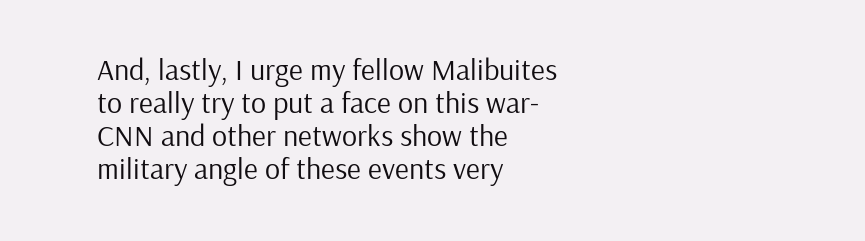And, lastly, I urge my fellow Malibuites to really try to put a face on this war-CNN and other networks show the military angle of these events very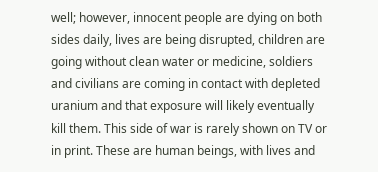well; however, innocent people are dying on both sides daily, lives are being disrupted, children are going without clean water or medicine, soldiers and civilians are coming in contact with depleted uranium and that exposure will likely eventually kill them. This side of war is rarely shown on TV or in print. These are human beings, with lives and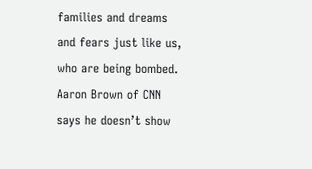families and dreams and fears just like us, who are being bombed. Aaron Brown of CNN says he doesn’t show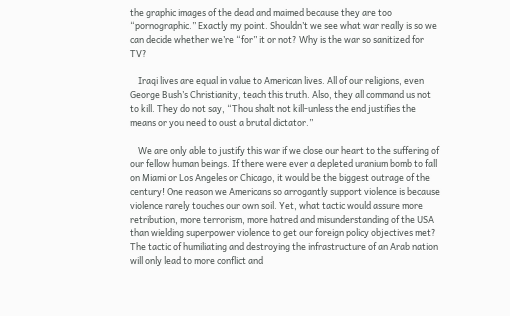the graphic images of the dead and maimed because they are too “pornographic.” Exactly my point. Shouldn’t we see what war really is so we can decide whether we’re “for” it or not? Why is the war so sanitized for TV?

    Iraqi lives are equal in value to American lives. All of our religions, even George Bush’s Christianity, teach this truth. Also, they all command us not to kill. They do not say, “Thou shalt not kill-unless the end justifies the means or you need to oust a brutal dictator.”

    We are only able to justify this war if we close our heart to the suffering of our fellow human beings. If there were ever a depleted uranium bomb to fall on Miami or Los Angeles or Chicago, it would be the biggest outrage of the century! One reason we Americans so arrogantly support violence is because violence rarely touches our own soil. Yet, what tactic would assure more retribution, more terrorism, more hatred and misunderstanding of the USA than wielding superpower violence to get our foreign policy objectives met? The tactic of humiliating and destroying the infrastructure of an Arab nation will only lead to more conflict and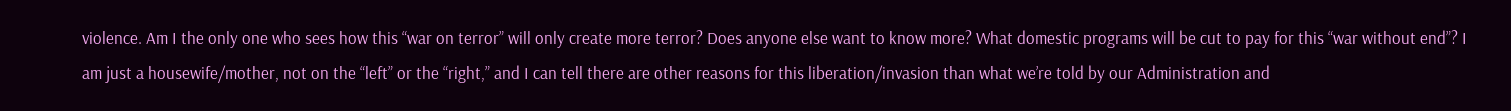violence. Am I the only one who sees how this “war on terror” will only create more terror? Does anyone else want to know more? What domestic programs will be cut to pay for this “war without end”? I am just a housewife/mother, not on the “left” or the “right,” and I can tell there are other reasons for this liberation/invasion than what we’re told by our Administration and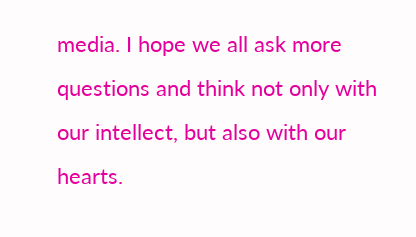media. I hope we all ask more questions and think not only with our intellect, but also with our hearts.